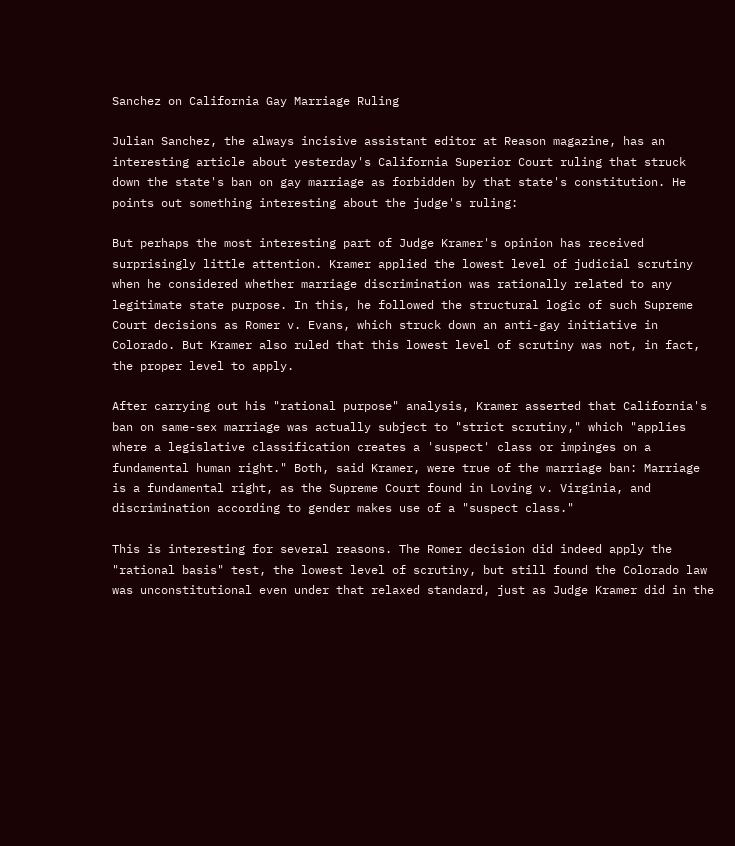Sanchez on California Gay Marriage Ruling

Julian Sanchez, the always incisive assistant editor at Reason magazine, has an interesting article about yesterday's California Superior Court ruling that struck down the state's ban on gay marriage as forbidden by that state's constitution. He points out something interesting about the judge's ruling:

But perhaps the most interesting part of Judge Kramer's opinion has received surprisingly little attention. Kramer applied the lowest level of judicial scrutiny when he considered whether marriage discrimination was rationally related to any legitimate state purpose. In this, he followed the structural logic of such Supreme Court decisions as Romer v. Evans, which struck down an anti-gay initiative in Colorado. But Kramer also ruled that this lowest level of scrutiny was not, in fact, the proper level to apply.

After carrying out his "rational purpose" analysis, Kramer asserted that California's ban on same-sex marriage was actually subject to "strict scrutiny," which "applies where a legislative classification creates a 'suspect' class or impinges on a fundamental human right." Both, said Kramer, were true of the marriage ban: Marriage is a fundamental right, as the Supreme Court found in Loving v. Virginia, and discrimination according to gender makes use of a "suspect class."

This is interesting for several reasons. The Romer decision did indeed apply the "rational basis" test, the lowest level of scrutiny, but still found the Colorado law was unconstitutional even under that relaxed standard, just as Judge Kramer did in the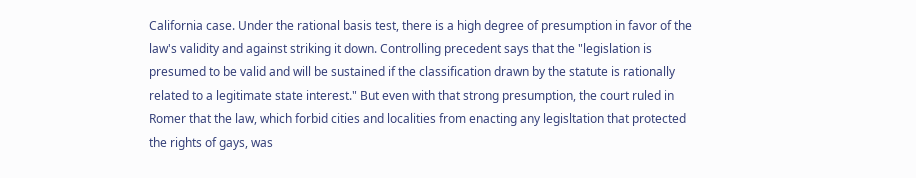California case. Under the rational basis test, there is a high degree of presumption in favor of the law's validity and against striking it down. Controlling precedent says that the "legislation is presumed to be valid and will be sustained if the classification drawn by the statute is rationally related to a legitimate state interest." But even with that strong presumption, the court ruled in Romer that the law, which forbid cities and localities from enacting any legisltation that protected the rights of gays, was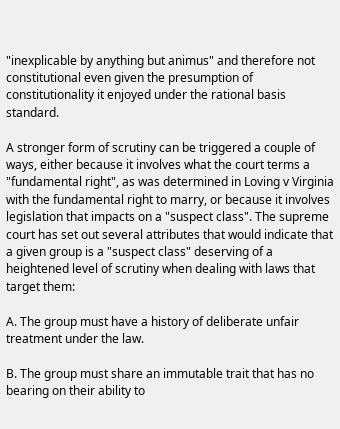"inexplicable by anything but animus" and therefore not constitutional even given the presumption of constitutionality it enjoyed under the rational basis standard.

A stronger form of scrutiny can be triggered a couple of ways, either because it involves what the court terms a "fundamental right", as was determined in Loving v Virginia with the fundamental right to marry, or because it involves legislation that impacts on a "suspect class". The supreme court has set out several attributes that would indicate that a given group is a "suspect class" deserving of a heightened level of scrutiny when dealing with laws that target them:

A. The group must have a history of deliberate unfair treatment under the law.

B. The group must share an immutable trait that has no bearing on their ability to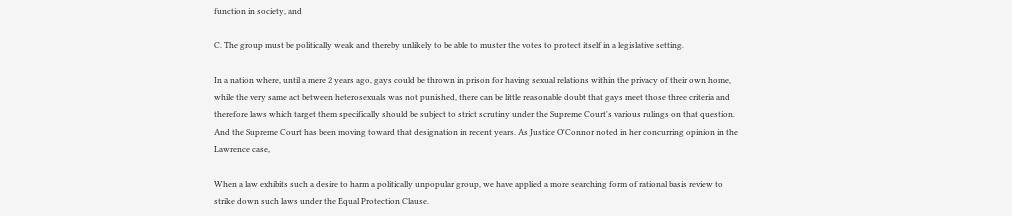function in society, and

C. The group must be politically weak and thereby unlikely to be able to muster the votes to protect itself in a legislative setting.

In a nation where, until a mere 2 years ago, gays could be thrown in prison for having sexual relations within the privacy of their own home, while the very same act between heterosexuals was not punished, there can be little reasonable doubt that gays meet those three criteria and therefore laws which target them specifically should be subject to strict scrutiny under the Supreme Court's various rulings on that question. And the Supreme Court has been moving toward that designation in recent years. As Justice O'Connor noted in her concurring opinion in the Lawrence case,

When a law exhibits such a desire to harm a politically unpopular group, we have applied a more searching form of rational basis review to strike down such laws under the Equal Protection Clause.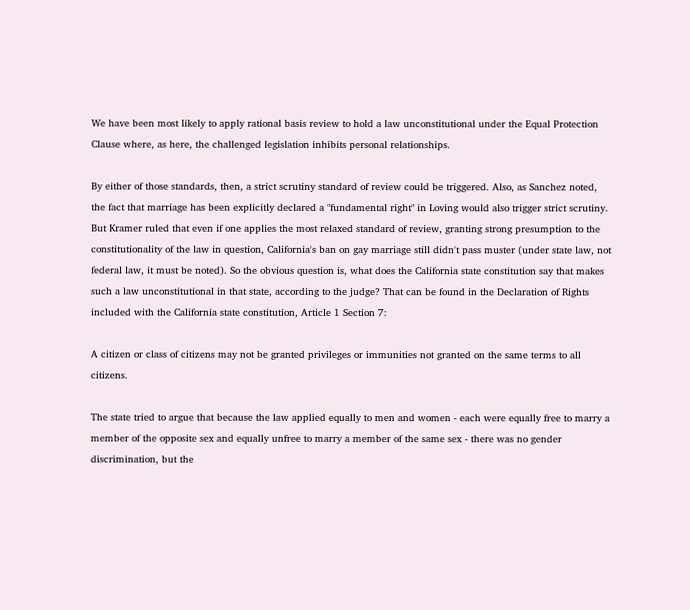We have been most likely to apply rational basis review to hold a law unconstitutional under the Equal Protection Clause where, as here, the challenged legislation inhibits personal relationships.

By either of those standards, then, a strict scrutiny standard of review could be triggered. Also, as Sanchez noted, the fact that marriage has been explicitly declared a "fundamental right" in Loving would also trigger strict scrutiny. But Kramer ruled that even if one applies the most relaxed standard of review, granting strong presumption to the constitutionality of the law in question, California's ban on gay marriage still didn't pass muster (under state law, not federal law, it must be noted). So the obvious question is, what does the California state constitution say that makes such a law unconstitutional in that state, according to the judge? That can be found in the Declaration of Rights included with the California state constitution, Article 1 Section 7:

A citizen or class of citizens may not be granted privileges or immunities not granted on the same terms to all citizens.

The state tried to argue that because the law applied equally to men and women - each were equally free to marry a member of the opposite sex and equally unfree to marry a member of the same sex - there was no gender discrimination, but the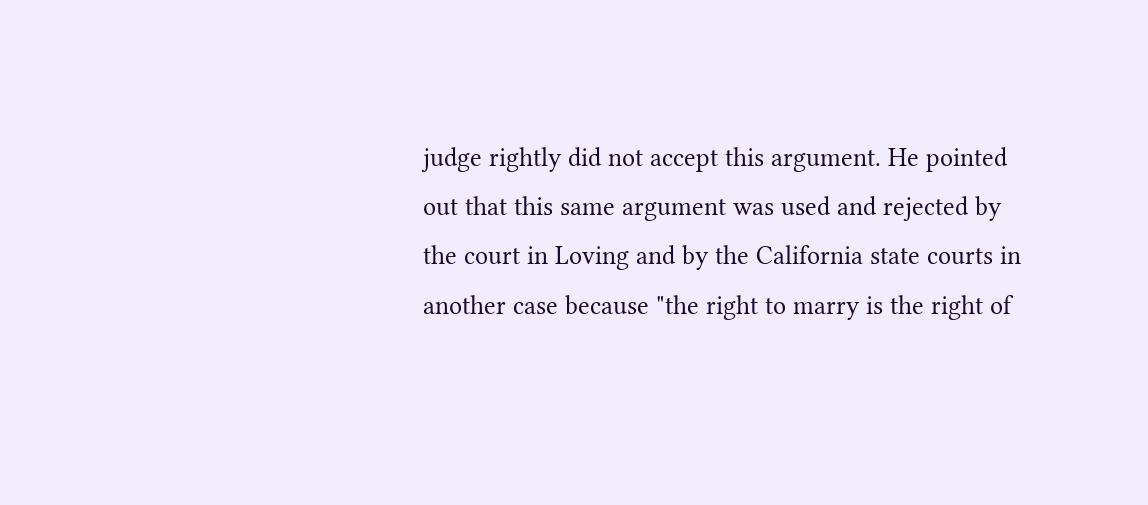judge rightly did not accept this argument. He pointed out that this same argument was used and rejected by the court in Loving and by the California state courts in another case because "the right to marry is the right of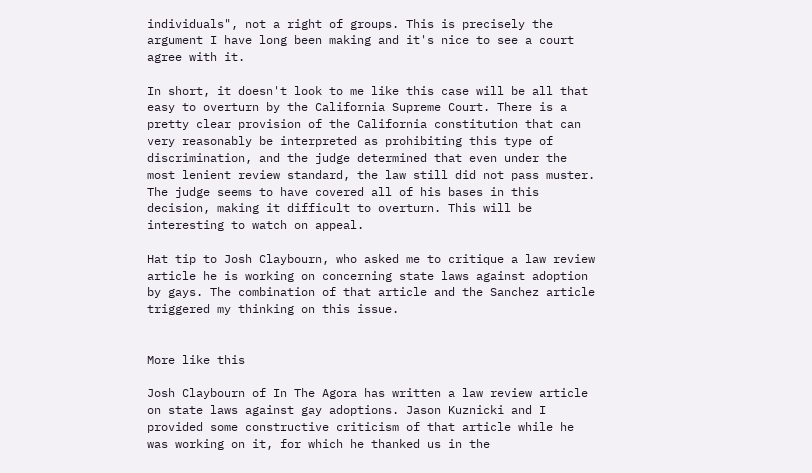individuals", not a right of groups. This is precisely the argument I have long been making and it's nice to see a court agree with it.

In short, it doesn't look to me like this case will be all that easy to overturn by the California Supreme Court. There is a pretty clear provision of the California constitution that can very reasonably be interpreted as prohibiting this type of discrimination, and the judge determined that even under the most lenient review standard, the law still did not pass muster. The judge seems to have covered all of his bases in this decision, making it difficult to overturn. This will be interesting to watch on appeal.

Hat tip to Josh Claybourn, who asked me to critique a law review article he is working on concerning state laws against adoption by gays. The combination of that article and the Sanchez article triggered my thinking on this issue.


More like this

Josh Claybourn of In The Agora has written a law review article on state laws against gay adoptions. Jason Kuznicki and I provided some constructive criticism of that article while he was working on it, for which he thanked us in the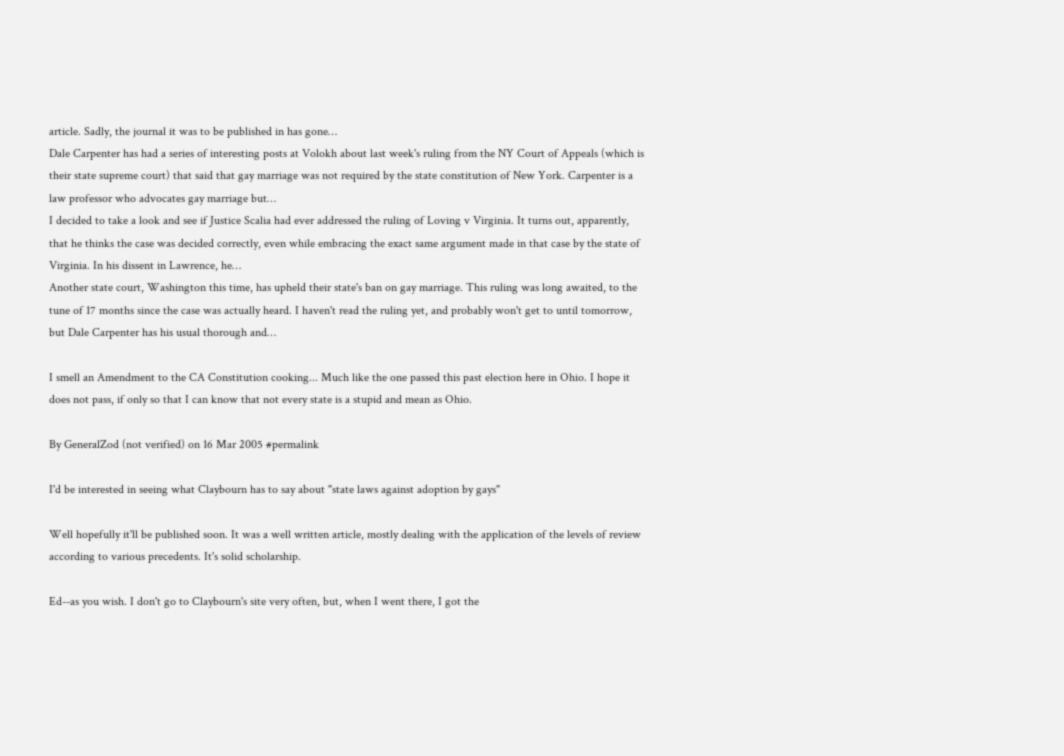article. Sadly, the journal it was to be published in has gone…
Dale Carpenter has had a series of interesting posts at Volokh about last week's ruling from the NY Court of Appeals (which is their state supreme court) that said that gay marriage was not required by the state constitution of New York. Carpenter is a law professor who advocates gay marriage but…
I decided to take a look and see if Justice Scalia had ever addressed the ruling of Loving v Virginia. It turns out, apparently, that he thinks the case was decided correctly, even while embracing the exact same argument made in that case by the state of Virginia. In his dissent in Lawrence, he…
Another state court, Washington this time, has upheld their state's ban on gay marriage. This ruling was long awaited, to the tune of 17 months since the case was actually heard. I haven't read the ruling yet, and probably won't get to until tomorrow, but Dale Carpenter has his usual thorough and…

I smell an Amendment to the CA Constitution cooking... Much like the one passed this past election here in Ohio. I hope it does not pass, if only so that I can know that not every state is a stupid and mean as Ohio.

By GeneralZod (not verified) on 16 Mar 2005 #permalink

I'd be interested in seeing what Claybourn has to say about "state laws against adoption by gays"

Well hopefully it'll be published soon. It was a well written article, mostly dealing with the application of the levels of review according to various precedents. It's solid scholarship.

Ed--as you wish. I don't go to Claybourn's site very often, but, when I went there, I got the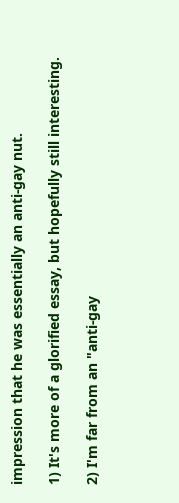impression that he was essentially an anti-gay nut.

1) It's more of a glorified essay, but hopefully still interesting.

2) I'm far from an "anti-gay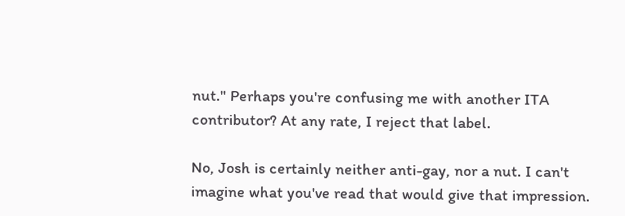nut." Perhaps you're confusing me with another ITA contributor? At any rate, I reject that label.

No, Josh is certainly neither anti-gay, nor a nut. I can't imagine what you've read that would give that impression.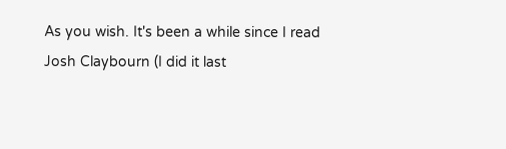As you wish. It's been a while since I read Josh Claybourn (I did it last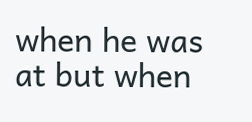when he was at but when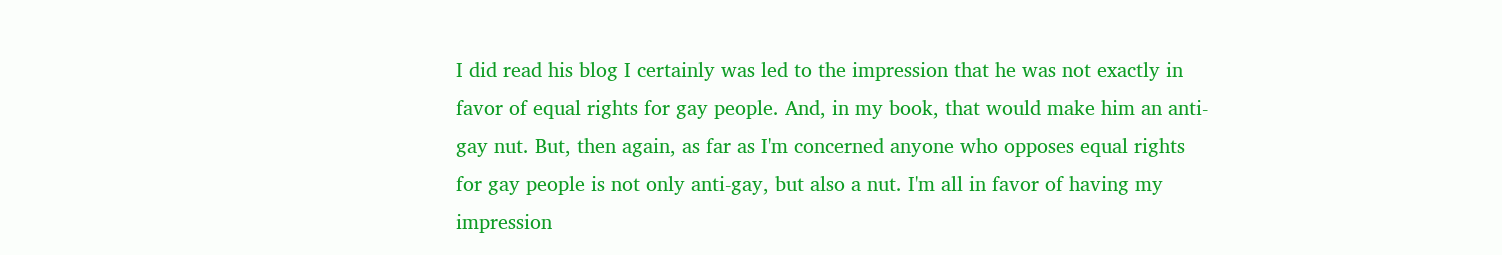I did read his blog I certainly was led to the impression that he was not exactly in favor of equal rights for gay people. And, in my book, that would make him an anti-gay nut. But, then again, as far as I'm concerned anyone who opposes equal rights for gay people is not only anti-gay, but also a nut. I'm all in favor of having my impression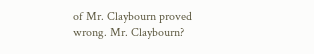of Mr. Claybourn proved wrong. Mr. Claybourn?